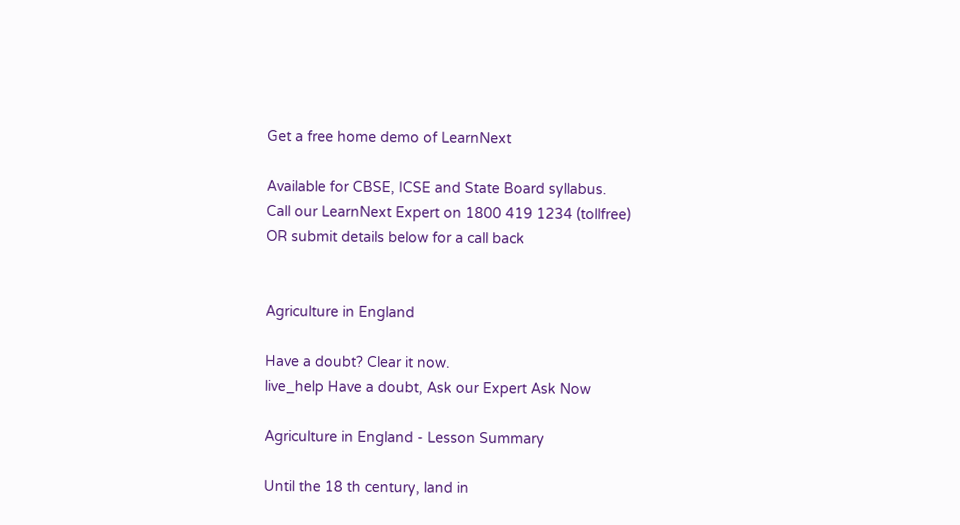Get a free home demo of LearnNext

Available for CBSE, ICSE and State Board syllabus.
Call our LearnNext Expert on 1800 419 1234 (tollfree)
OR submit details below for a call back


Agriculture in England

Have a doubt? Clear it now.
live_help Have a doubt, Ask our Expert Ask Now

Agriculture in England - Lesson Summary

Until the 18 th century, land in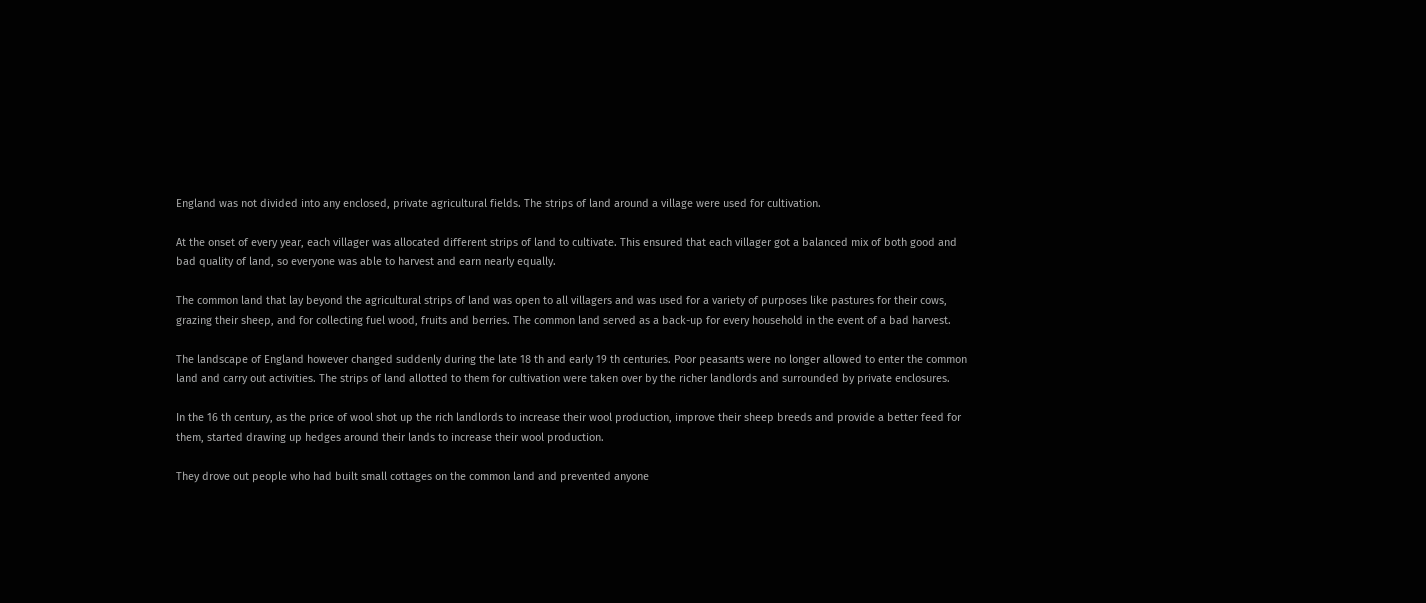England was not divided into any enclosed, private agricultural fields. The strips of land around a village were used for cultivation.

At the onset of every year, each villager was allocated different strips of land to cultivate. This ensured that each villager got a balanced mix of both good and bad quality of land, so everyone was able to harvest and earn nearly equally.

The common land that lay beyond the agricultural strips of land was open to all villagers and was used for a variety of purposes like pastures for their cows, grazing their sheep, and for collecting fuel wood, fruits and berries. The common land served as a back-up for every household in the event of a bad harvest.

The landscape of England however changed suddenly during the late 18 th and early 19 th centuries. Poor peasants were no longer allowed to enter the common land and carry out activities. The strips of land allotted to them for cultivation were taken over by the richer landlords and surrounded by private enclosures.

In the 16 th century, as the price of wool shot up the rich landlords to increase their wool production, improve their sheep breeds and provide a better feed for them, started drawing up hedges around their lands to increase their wool production.

They drove out people who had built small cottages on the common land and prevented anyone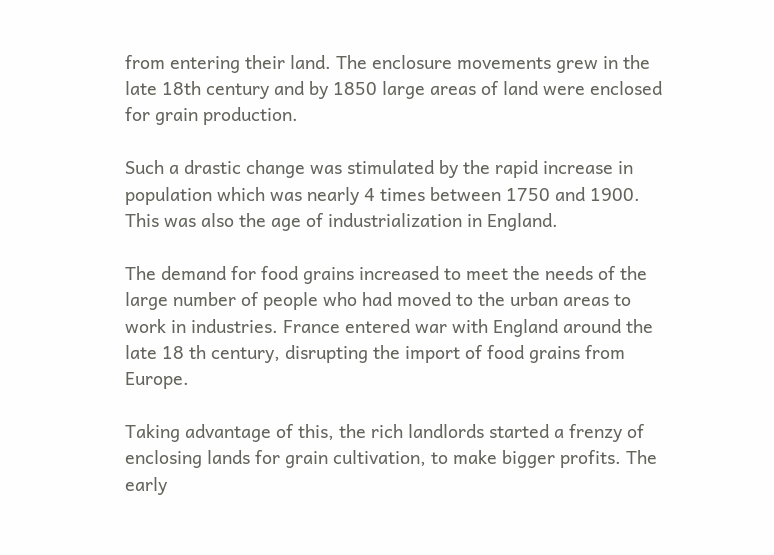from entering their land. The enclosure movements grew in the late 18th century and by 1850 large areas of land were enclosed for grain production.

Such a drastic change was stimulated by the rapid increase in population which was nearly 4 times between 1750 and 1900. This was also the age of industrialization in England.

The demand for food grains increased to meet the needs of the large number of people who had moved to the urban areas to work in industries. France entered war with England around the late 18 th century, disrupting the import of food grains from Europe.

Taking advantage of this, the rich landlords started a frenzy of enclosing lands for grain cultivation, to make bigger profits. The early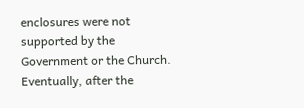enclosures were not supported by the Government or the Church. Eventually, after the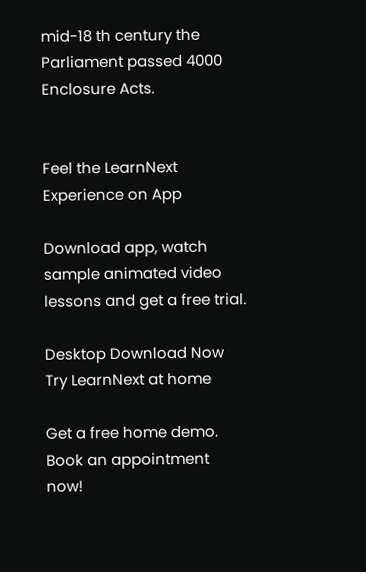mid-18 th century the Parliament passed 4000 Enclosure Acts.


Feel the LearnNext Experience on App

Download app, watch sample animated video lessons and get a free trial.

Desktop Download Now
Try LearnNext at home

Get a free home demo. Book an appointment now!